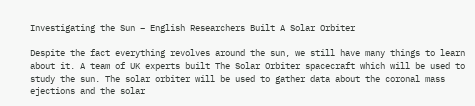Investigating the Sun – English Researchers Built A Solar Orbiter

Despite the fact everything revolves around the sun, we still have many things to learn about it. A team of UK experts built The Solar Orbiter spacecraft which will be used to study the sun. The solar orbiter will be used to gather data about the coronal mass ejections and the solar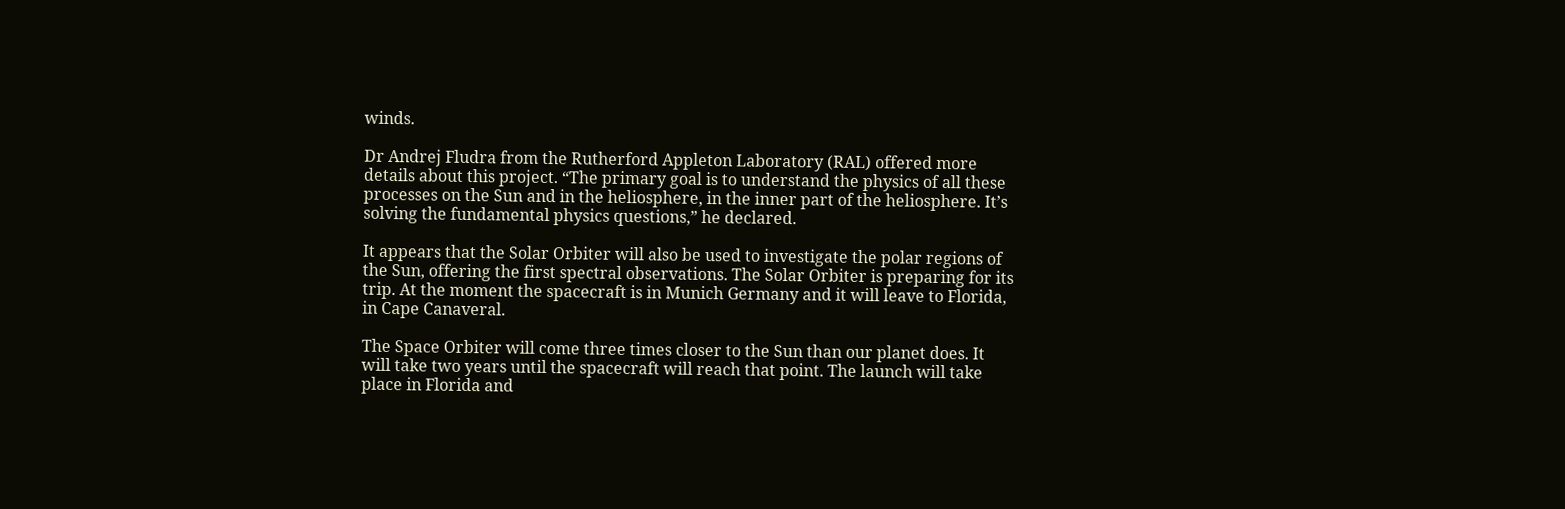winds.

Dr Andrej Fludra from the Rutherford Appleton Laboratory (RAL) offered more details about this project. “The primary goal is to understand the physics of all these processes on the Sun and in the heliosphere, in the inner part of the heliosphere. It’s solving the fundamental physics questions,” he declared.

It appears that the Solar Orbiter will also be used to investigate the polar regions of the Sun, offering the first spectral observations. The Solar Orbiter is preparing for its trip. At the moment the spacecraft is in Munich Germany and it will leave to Florida, in Cape Canaveral.

The Space Orbiter will come three times closer to the Sun than our planet does. It will take two years until the spacecraft will reach that point. The launch will take place in Florida and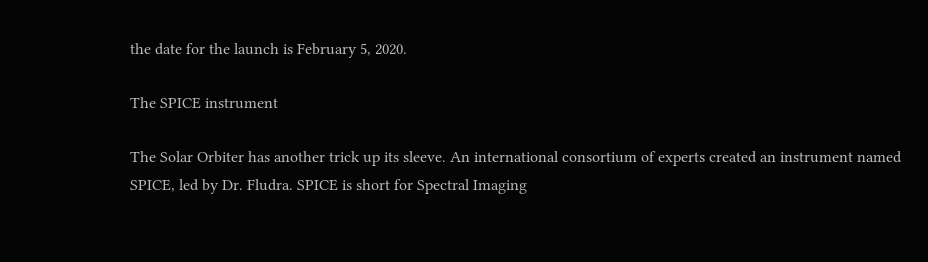the date for the launch is February 5, 2020.

The SPICE instrument

The Solar Orbiter has another trick up its sleeve. An international consortium of experts created an instrument named SPICE, led by Dr. Fludra. SPICE is short for Spectral Imaging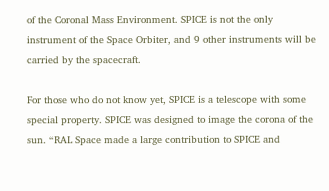of the Coronal Mass Environment. SPICE is not the only instrument of the Space Orbiter, and 9 other instruments will be carried by the spacecraft.

For those who do not know yet, SPICE is a telescope with some special property. SPICE was designed to image the corona of the sun. “RAL Space made a large contribution to SPICE and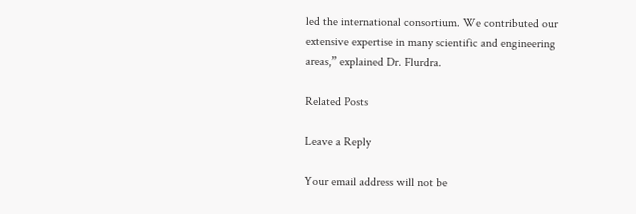led the international consortium. We contributed our extensive expertise in many scientific and engineering areas,” explained Dr. Flurdra.

Related Posts

Leave a Reply

Your email address will not be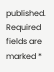published. Required fields are marked *